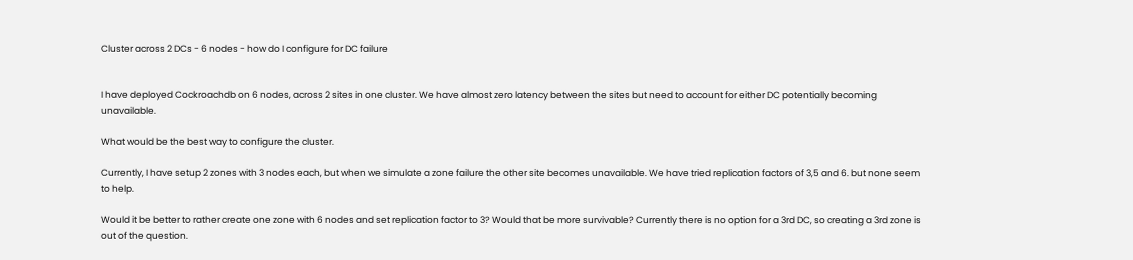Cluster across 2 DCs - 6 nodes - how do I configure for DC failure


I have deployed Cockroachdb on 6 nodes, across 2 sites in one cluster. We have almost zero latency between the sites but need to account for either DC potentially becoming unavailable.

What would be the best way to configure the cluster.

Currently, I have setup 2 zones with 3 nodes each, but when we simulate a zone failure the other site becomes unavailable. We have tried replication factors of 3,5 and 6. but none seem to help.

Would it be better to rather create one zone with 6 nodes and set replication factor to 3? Would that be more survivable? Currently there is no option for a 3rd DC, so creating a 3rd zone is out of the question.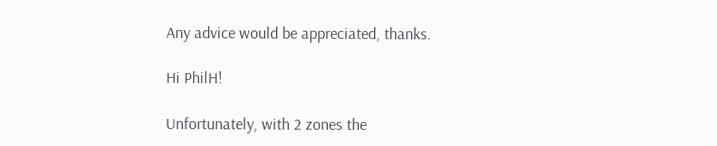Any advice would be appreciated, thanks.

Hi PhilH!

Unfortunately, with 2 zones the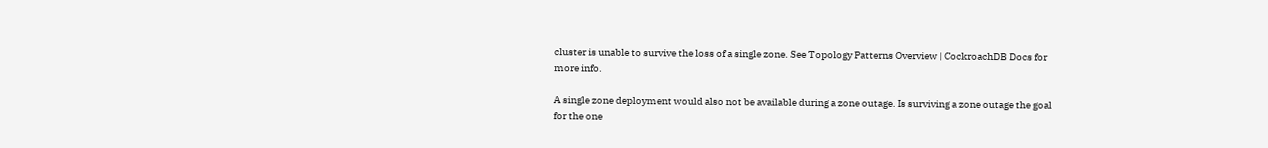cluster is unable to survive the loss of a single zone. See Topology Patterns Overview | CockroachDB Docs for more info.

A single zone deployment would also not be available during a zone outage. Is surviving a zone outage the goal for the one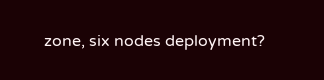zone, six nodes deployment?